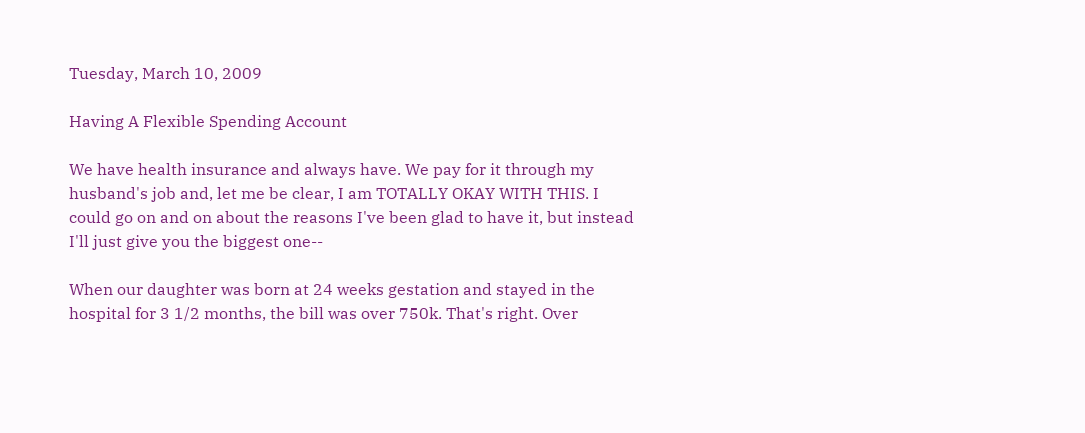Tuesday, March 10, 2009

Having A Flexible Spending Account

We have health insurance and always have. We pay for it through my husband's job and, let me be clear, I am TOTALLY OKAY WITH THIS. I could go on and on about the reasons I've been glad to have it, but instead I'll just give you the biggest one--

When our daughter was born at 24 weeks gestation and stayed in the hospital for 3 1/2 months, the bill was over 750k. That's right. Over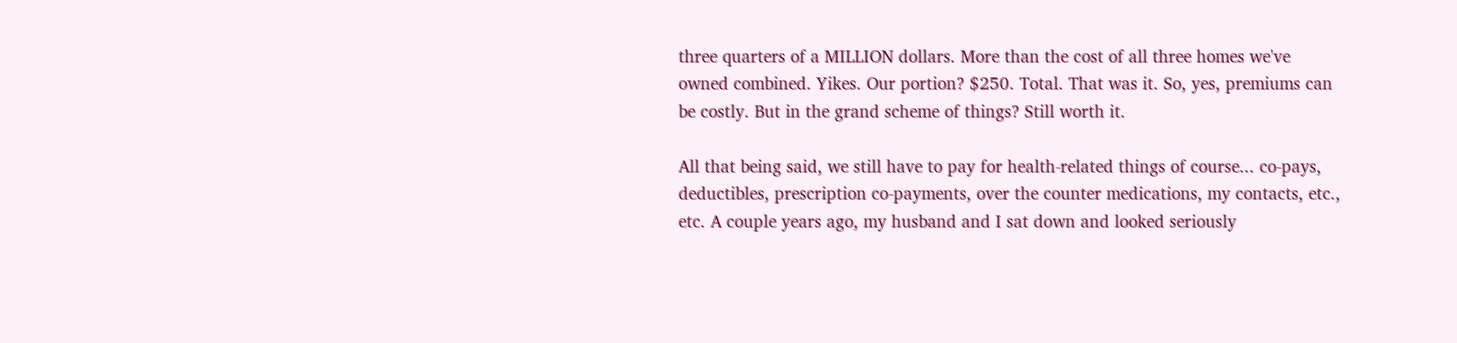three quarters of a MILLION dollars. More than the cost of all three homes we've owned combined. Yikes. Our portion? $250. Total. That was it. So, yes, premiums can be costly. But in the grand scheme of things? Still worth it.

All that being said, we still have to pay for health-related things of course... co-pays, deductibles, prescription co-payments, over the counter medications, my contacts, etc., etc. A couple years ago, my husband and I sat down and looked seriously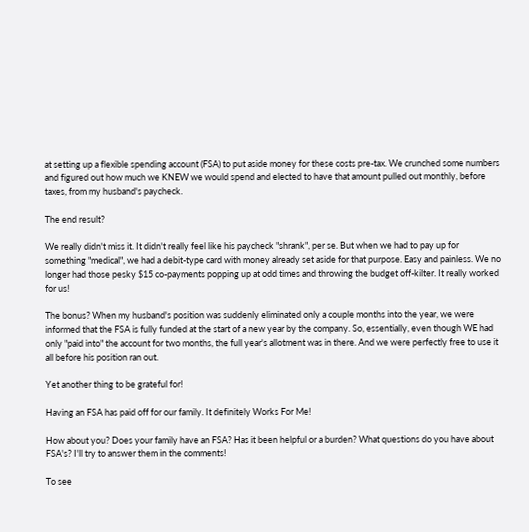at setting up a flexible spending account (FSA) to put aside money for these costs pre-tax. We crunched some numbers and figured out how much we KNEW we would spend and elected to have that amount pulled out monthly, before taxes, from my husband's paycheck.

The end result?

We really didn't miss it. It didn't really feel like his paycheck "shrank", per se. But when we had to pay up for something "medical", we had a debit-type card with money already set aside for that purpose. Easy and painless. We no longer had those pesky $15 co-payments popping up at odd times and throwing the budget off-kilter. It really worked for us!

The bonus? When my husband's position was suddenly eliminated only a couple months into the year, we were informed that the FSA is fully funded at the start of a new year by the company. So, essentially, even though WE had only "paid into" the account for two months, the full year's allotment was in there. And we were perfectly free to use it all before his position ran out.

Yet another thing to be grateful for!

Having an FSA has paid off for our family. It definitely Works For Me!

How about you? Does your family have an FSA? Has it been helpful or a burden? What questions do you have about FSA's? I'll try to answer them in the comments!

To see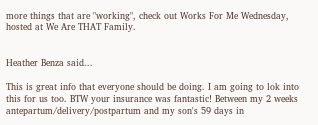more things that are "working", check out Works For Me Wednesday, hosted at We Are THAT Family.


Heather Benza said...

This is great info that everyone should be doing. I am going to lok into this for us too. BTW your insurance was fantastic! Between my 2 weeks antepartum/delivery/postpartum and my son's 59 days in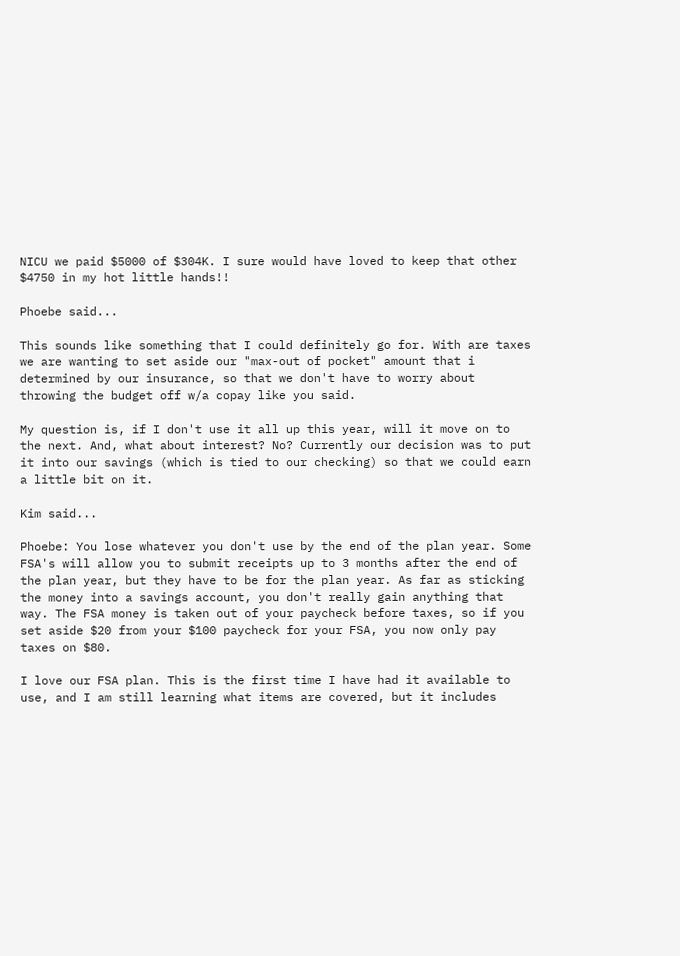NICU we paid $5000 of $304K. I sure would have loved to keep that other $4750 in my hot little hands!!

Phoebe said...

This sounds like something that I could definitely go for. With are taxes we are wanting to set aside our "max-out of pocket" amount that i determined by our insurance, so that we don't have to worry about throwing the budget off w/a copay like you said.

My question is, if I don't use it all up this year, will it move on to the next. And, what about interest? No? Currently our decision was to put it into our savings (which is tied to our checking) so that we could earn a little bit on it.

Kim said...

Phoebe: You lose whatever you don't use by the end of the plan year. Some FSA's will allow you to submit receipts up to 3 months after the end of the plan year, but they have to be for the plan year. As far as sticking the money into a savings account, you don't really gain anything that way. The FSA money is taken out of your paycheck before taxes, so if you set aside $20 from your $100 paycheck for your FSA, you now only pay taxes on $80.

I love our FSA plan. This is the first time I have had it available to use, and I am still learning what items are covered, but it includes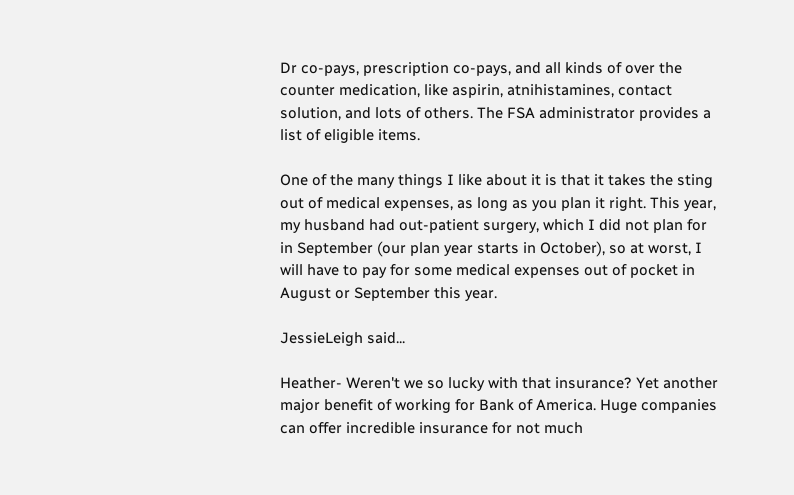Dr co-pays, prescription co-pays, and all kinds of over the counter medication, like aspirin, atnihistamines, contact solution, and lots of others. The FSA administrator provides a list of eligible items.

One of the many things I like about it is that it takes the sting out of medical expenses, as long as you plan it right. This year, my husband had out-patient surgery, which I did not plan for in September (our plan year starts in October), so at worst, I will have to pay for some medical expenses out of pocket in August or September this year.

JessieLeigh said...

Heather- Weren't we so lucky with that insurance? Yet another major benefit of working for Bank of America. Huge companies can offer incredible insurance for not much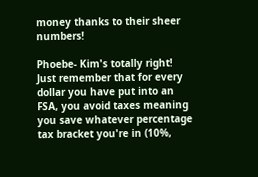money thanks to their sheer numbers!

Phoebe- Kim's totally right! Just remember that for every dollar you have put into an FSA, you avoid taxes meaning you save whatever percentage tax bracket you're in (10%,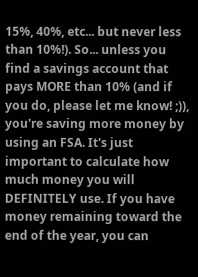15%, 40%, etc... but never less than 10%!). So... unless you find a savings account that pays MORE than 10% (and if you do, please let me know! ;)), you're saving more money by using an FSA. It's just important to calculate how much money you will DEFINITELY use. If you have money remaining toward the end of the year, you can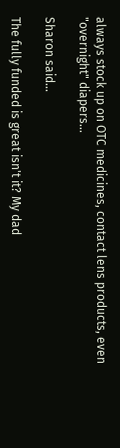always stock up on OTC medicines, contact lens products, even "overnight" diapers...

Sharon said...

The fully funded is great isn't it? My dad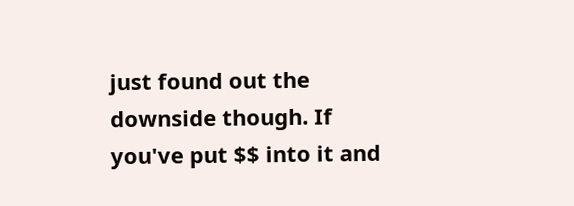just found out the downside though. If you've put $$ into it and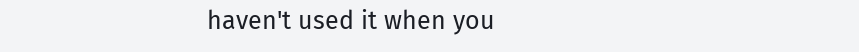haven't used it when you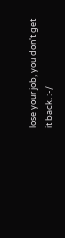lose your job, you don't get it back. :-/